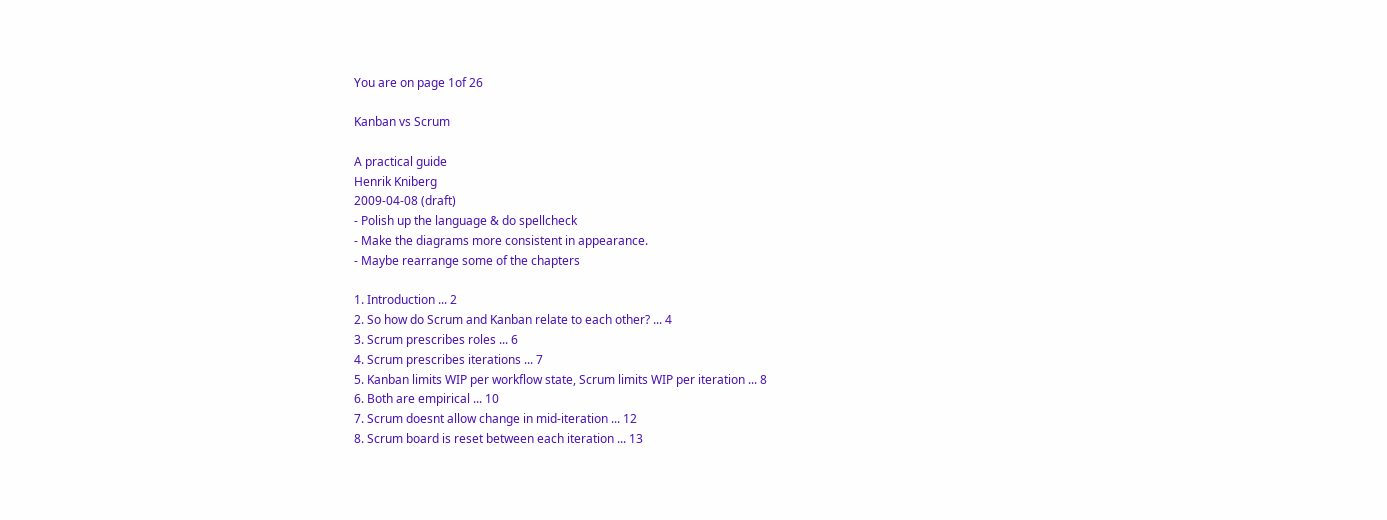You are on page 1of 26

Kanban vs Scrum

A practical guide
Henrik Kniberg
2009-04-08 (draft)
- Polish up the language & do spellcheck
- Make the diagrams more consistent in appearance.
- Maybe rearrange some of the chapters

1. Introduction ... 2
2. So how do Scrum and Kanban relate to each other? ... 4
3. Scrum prescribes roles ... 6
4. Scrum prescribes iterations ... 7
5. Kanban limits WIP per workflow state, Scrum limits WIP per iteration ... 8
6. Both are empirical ... 10
7. Scrum doesnt allow change in mid-iteration ... 12
8. Scrum board is reset between each iteration ... 13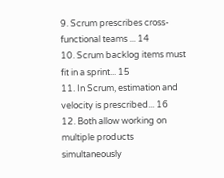9. Scrum prescribes cross-functional teams ... 14
10. Scrum backlog items must fit in a sprint... 15
11. In Scrum, estimation and velocity is prescribed... 16
12. Both allow working on multiple products simultaneously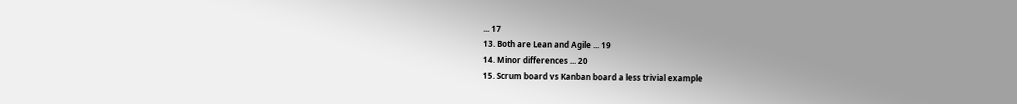... 17
13. Both are Lean and Agile ... 19
14. Minor differences ... 20
15. Scrum board vs Kanban board a less trivial example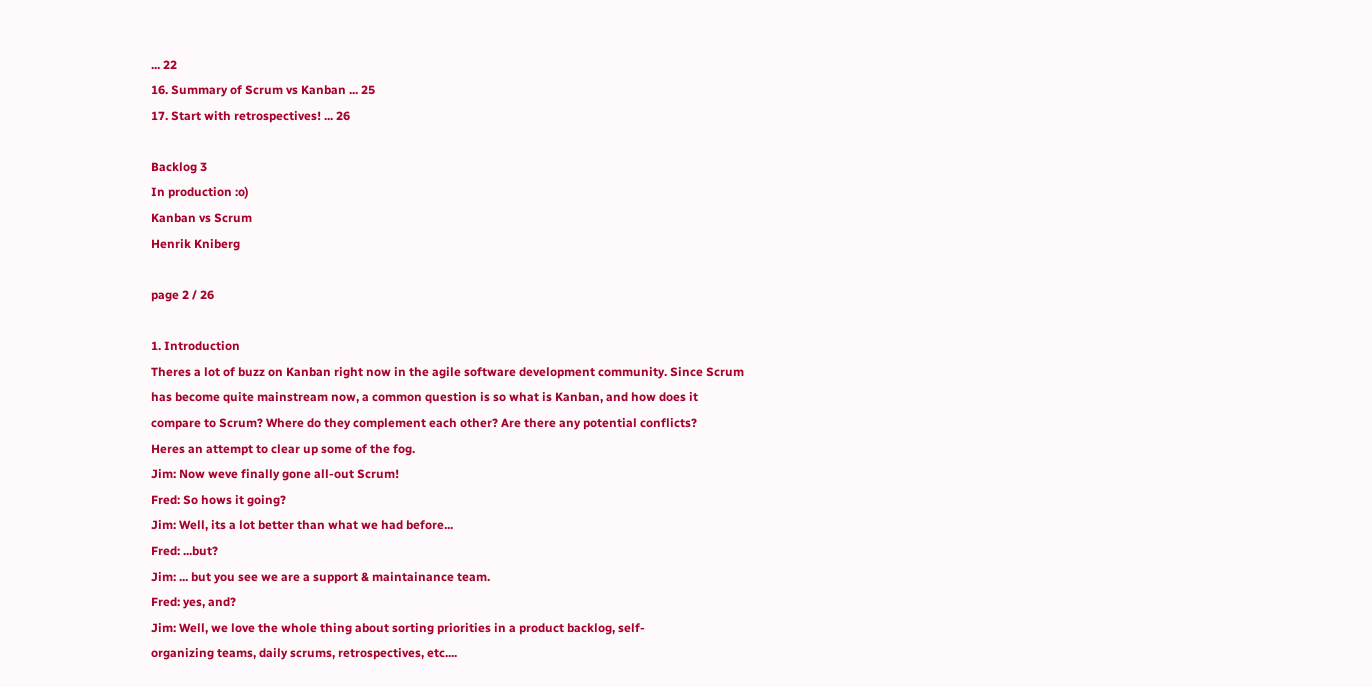... 22
16. Summary of Scrum vs Kanban ... 25
17. Start with retrospectives! ... 26

Backlog 3
In production :o)
Kanban vs Scrum
Henrik Kniberg

page 2 / 26

1. Introduction
Theres a lot of buzz on Kanban right now in the agile software development community. Since Scrum
has become quite mainstream now, a common question is so what is Kanban, and how does it
compare to Scrum? Where do they complement each other? Are there any potential conflicts?
Heres an attempt to clear up some of the fog.
Jim: Now weve finally gone all-out Scrum!
Fred: So hows it going?
Jim: Well, its a lot better than what we had before...
Fred: ...but?
Jim: ... but you see we are a support & maintainance team.
Fred: yes, and?
Jim: Well, we love the whole thing about sorting priorities in a product backlog, self-
organizing teams, daily scrums, retrospectives, etc....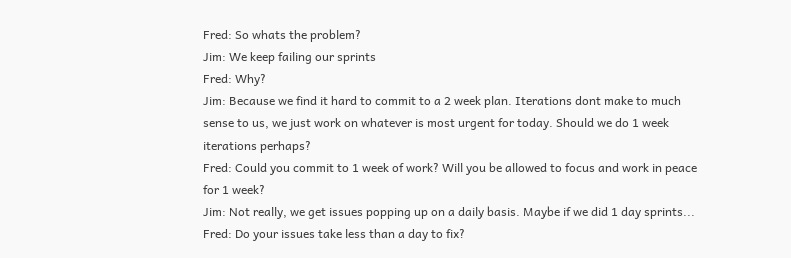Fred: So whats the problem?
Jim: We keep failing our sprints
Fred: Why?
Jim: Because we find it hard to commit to a 2 week plan. Iterations dont make to much
sense to us, we just work on whatever is most urgent for today. Should we do 1 week
iterations perhaps?
Fred: Could you commit to 1 week of work? Will you be allowed to focus and work in peace
for 1 week?
Jim: Not really, we get issues popping up on a daily basis. Maybe if we did 1 day sprints...
Fred: Do your issues take less than a day to fix?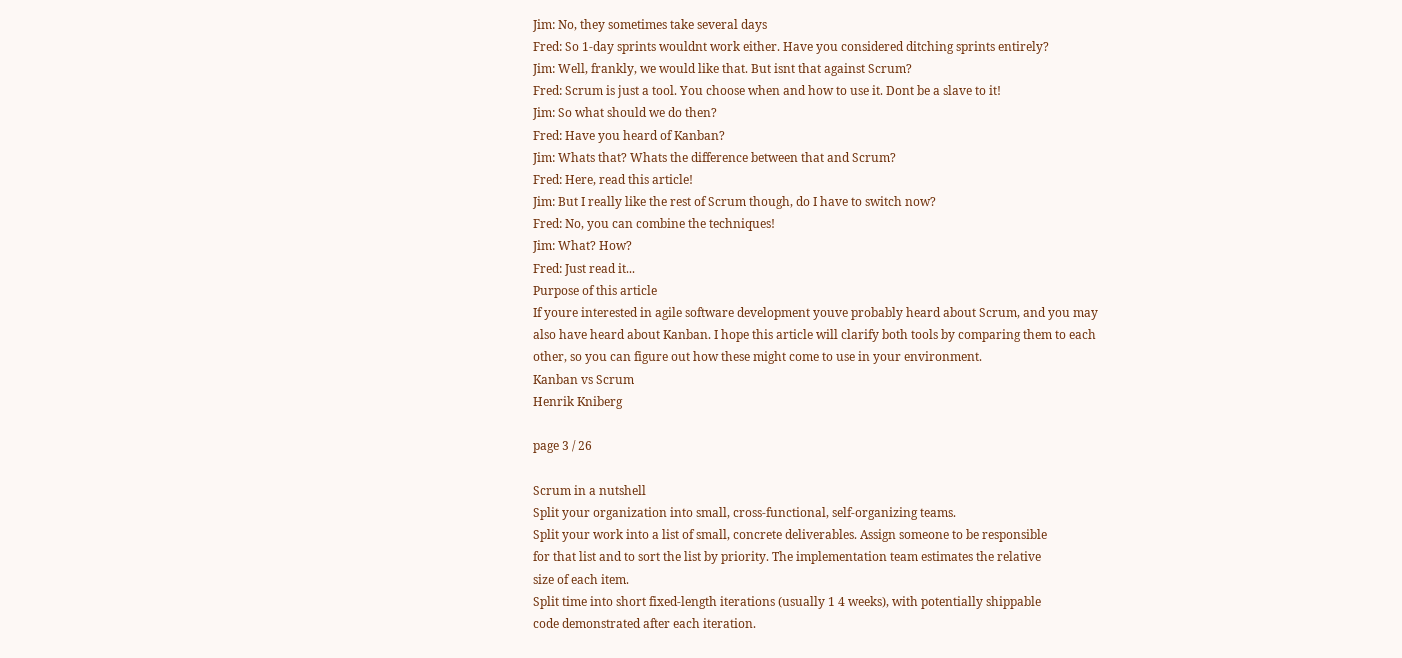Jim: No, they sometimes take several days
Fred: So 1-day sprints wouldnt work either. Have you considered ditching sprints entirely?
Jim: Well, frankly, we would like that. But isnt that against Scrum?
Fred: Scrum is just a tool. You choose when and how to use it. Dont be a slave to it!
Jim: So what should we do then?
Fred: Have you heard of Kanban?
Jim: Whats that? Whats the difference between that and Scrum?
Fred: Here, read this article!
Jim: But I really like the rest of Scrum though, do I have to switch now?
Fred: No, you can combine the techniques!
Jim: What? How?
Fred: Just read it...
Purpose of this article
If youre interested in agile software development youve probably heard about Scrum, and you may
also have heard about Kanban. I hope this article will clarify both tools by comparing them to each
other, so you can figure out how these might come to use in your environment.
Kanban vs Scrum
Henrik Kniberg

page 3 / 26

Scrum in a nutshell
Split your organization into small, cross-functional, self-organizing teams.
Split your work into a list of small, concrete deliverables. Assign someone to be responsible
for that list and to sort the list by priority. The implementation team estimates the relative
size of each item.
Split time into short fixed-length iterations (usually 1 4 weeks), with potentially shippable
code demonstrated after each iteration.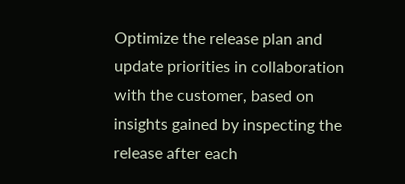Optimize the release plan and update priorities in collaboration with the customer, based on
insights gained by inspecting the release after each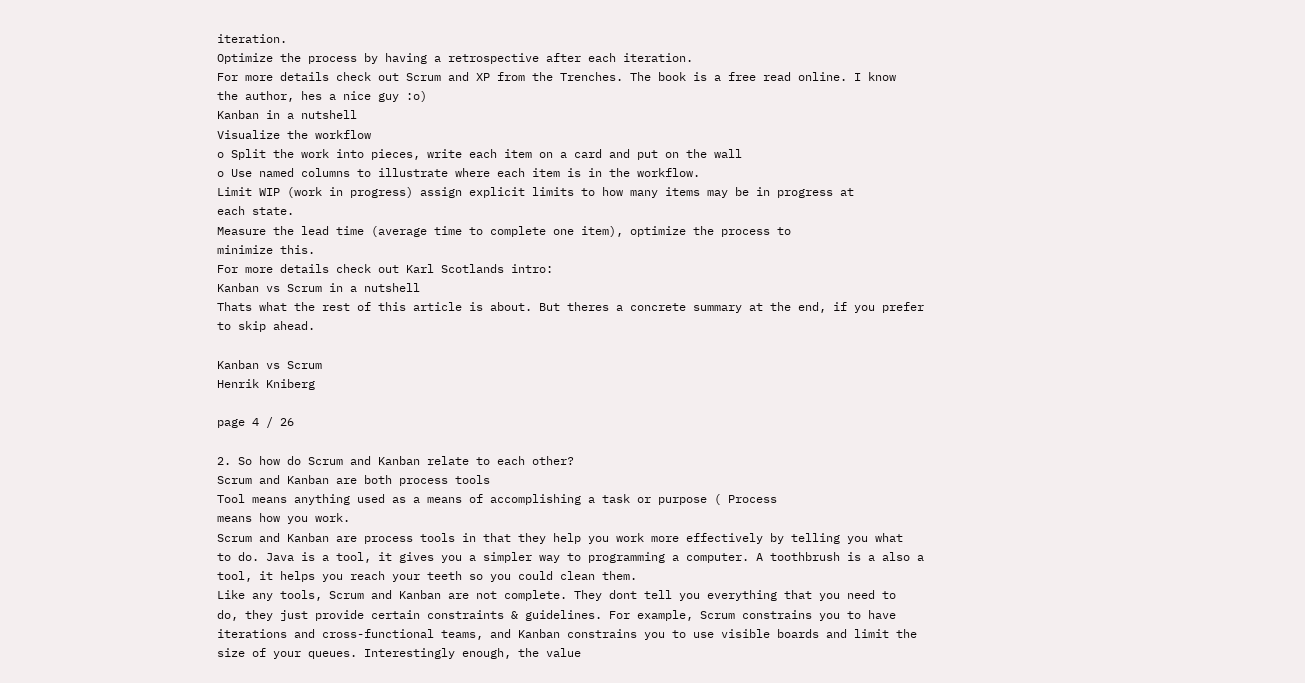iteration.
Optimize the process by having a retrospective after each iteration.
For more details check out Scrum and XP from the Trenches. The book is a free read online. I know
the author, hes a nice guy :o)
Kanban in a nutshell
Visualize the workflow
o Split the work into pieces, write each item on a card and put on the wall
o Use named columns to illustrate where each item is in the workflow.
Limit WIP (work in progress) assign explicit limits to how many items may be in progress at
each state.
Measure the lead time (average time to complete one item), optimize the process to
minimize this.
For more details check out Karl Scotlands intro:
Kanban vs Scrum in a nutshell
Thats what the rest of this article is about. But theres a concrete summary at the end, if you prefer
to skip ahead.

Kanban vs Scrum
Henrik Kniberg

page 4 / 26

2. So how do Scrum and Kanban relate to each other?
Scrum and Kanban are both process tools
Tool means anything used as a means of accomplishing a task or purpose ( Process
means how you work.
Scrum and Kanban are process tools in that they help you work more effectively by telling you what
to do. Java is a tool, it gives you a simpler way to programming a computer. A toothbrush is a also a
tool, it helps you reach your teeth so you could clean them.
Like any tools, Scrum and Kanban are not complete. They dont tell you everything that you need to
do, they just provide certain constraints & guidelines. For example, Scrum constrains you to have
iterations and cross-functional teams, and Kanban constrains you to use visible boards and limit the
size of your queues. Interestingly enough, the value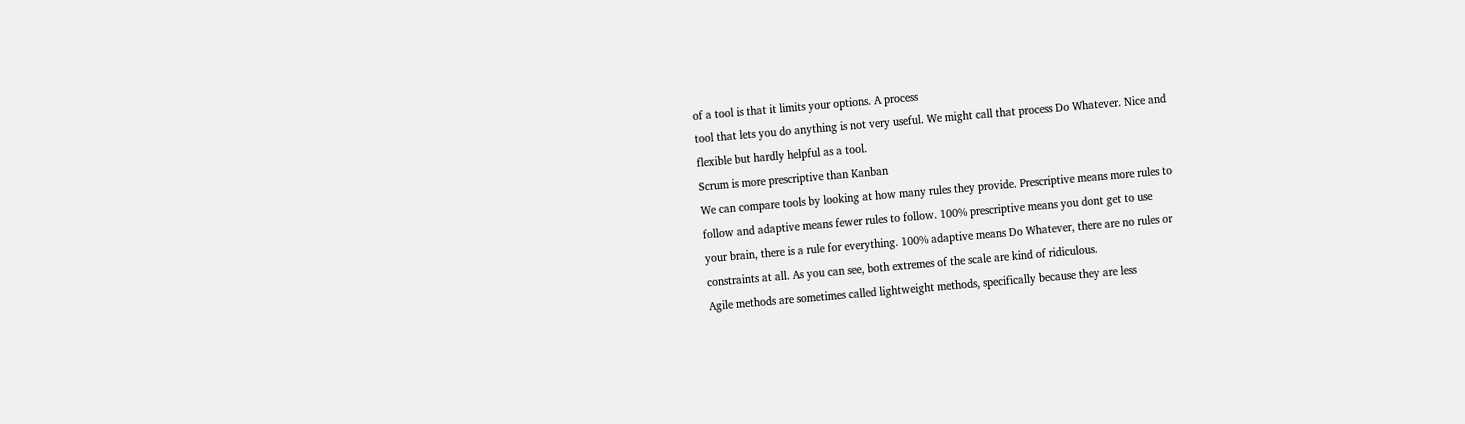of a tool is that it limits your options. A process
tool that lets you do anything is not very useful. We might call that process Do Whatever. Nice and
flexible but hardly helpful as a tool.
Scrum is more prescriptive than Kanban
We can compare tools by looking at how many rules they provide. Prescriptive means more rules to
follow and adaptive means fewer rules to follow. 100% prescriptive means you dont get to use
your brain, there is a rule for everything. 100% adaptive means Do Whatever, there are no rules or
constraints at all. As you can see, both extremes of the scale are kind of ridiculous.
Agile methods are sometimes called lightweight methods, specifically because they are less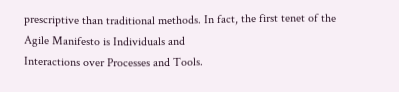prescriptive than traditional methods. In fact, the first tenet of the Agile Manifesto is Individuals and
Interactions over Processes and Tools.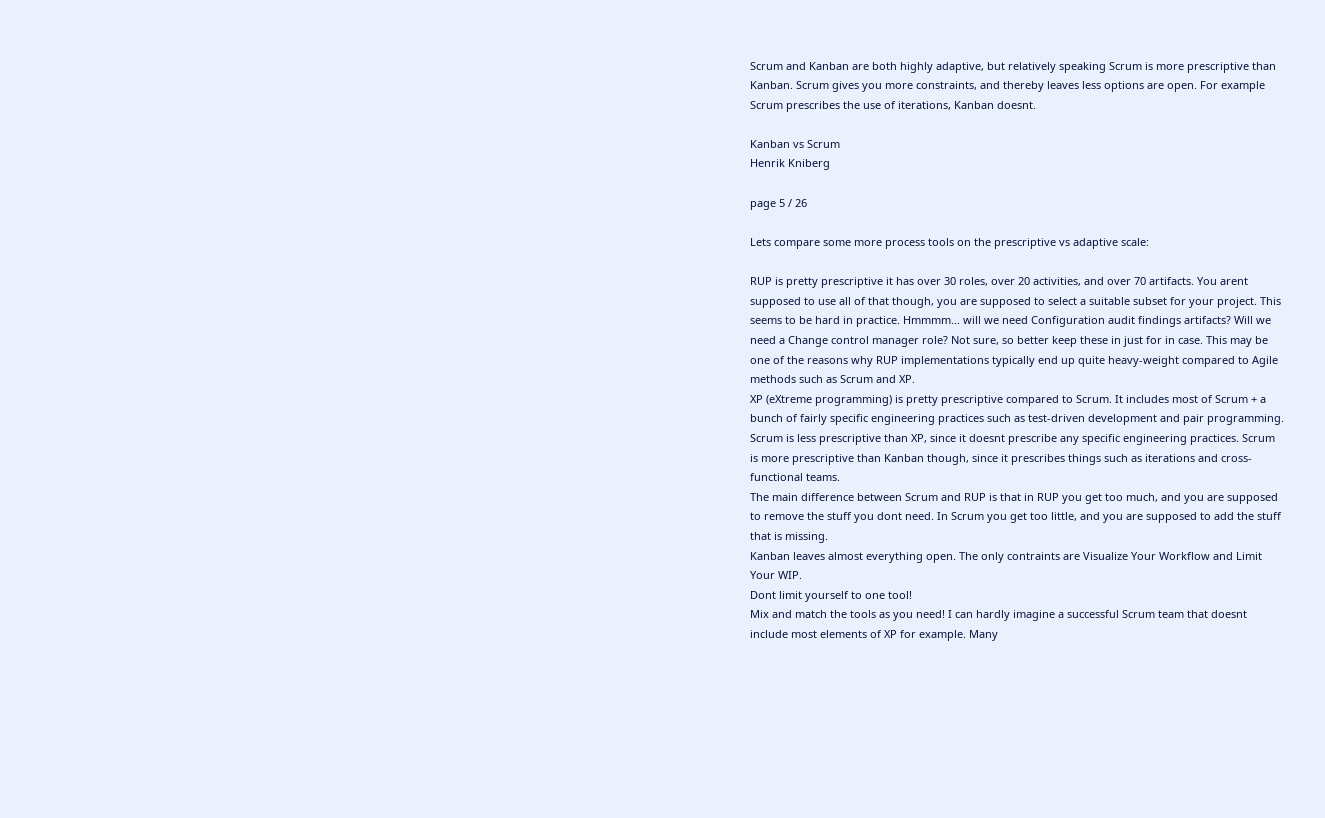Scrum and Kanban are both highly adaptive, but relatively speaking Scrum is more prescriptive than
Kanban. Scrum gives you more constraints, and thereby leaves less options are open. For example
Scrum prescribes the use of iterations, Kanban doesnt.

Kanban vs Scrum
Henrik Kniberg

page 5 / 26

Lets compare some more process tools on the prescriptive vs adaptive scale:

RUP is pretty prescriptive it has over 30 roles, over 20 activities, and over 70 artifacts. You arent
supposed to use all of that though, you are supposed to select a suitable subset for your project. This
seems to be hard in practice. Hmmmm... will we need Configuration audit findings artifacts? Will we
need a Change control manager role? Not sure, so better keep these in just for in case. This may be
one of the reasons why RUP implementations typically end up quite heavy-weight compared to Agile
methods such as Scrum and XP.
XP (eXtreme programming) is pretty prescriptive compared to Scrum. It includes most of Scrum + a
bunch of fairly specific engineering practices such as test-driven development and pair programming.
Scrum is less prescriptive than XP, since it doesnt prescribe any specific engineering practices. Scrum
is more prescriptive than Kanban though, since it prescribes things such as iterations and cross-
functional teams.
The main difference between Scrum and RUP is that in RUP you get too much, and you are supposed
to remove the stuff you dont need. In Scrum you get too little, and you are supposed to add the stuff
that is missing.
Kanban leaves almost everything open. The only contraints are Visualize Your Workflow and Limit
Your WIP.
Dont limit yourself to one tool!
Mix and match the tools as you need! I can hardly imagine a successful Scrum team that doesnt
include most elements of XP for example. Many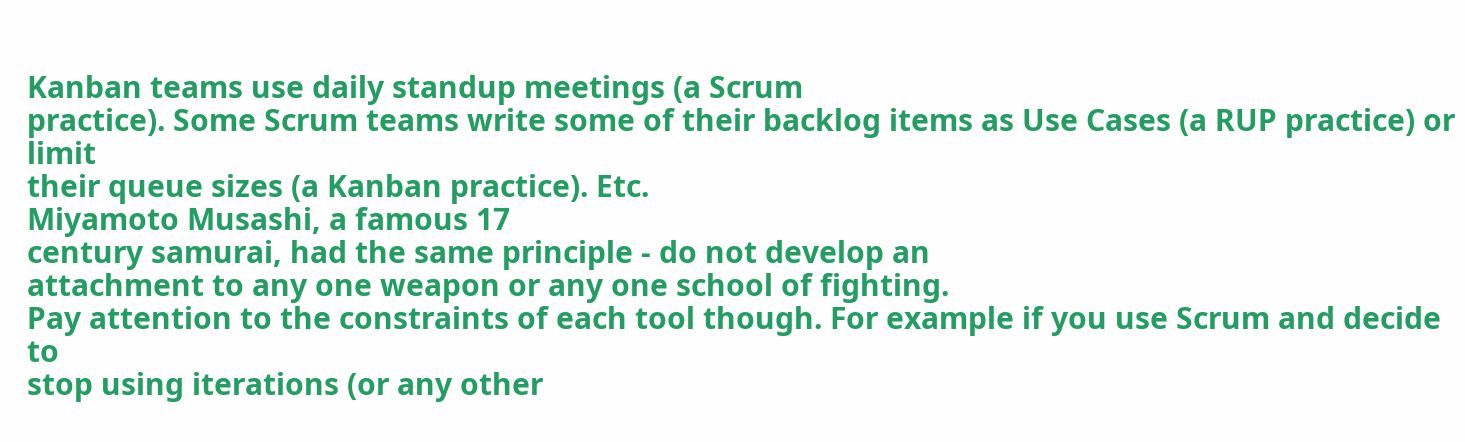Kanban teams use daily standup meetings (a Scrum
practice). Some Scrum teams write some of their backlog items as Use Cases (a RUP practice) or limit
their queue sizes (a Kanban practice). Etc.
Miyamoto Musashi, a famous 17
century samurai, had the same principle - do not develop an
attachment to any one weapon or any one school of fighting.
Pay attention to the constraints of each tool though. For example if you use Scrum and decide to
stop using iterations (or any other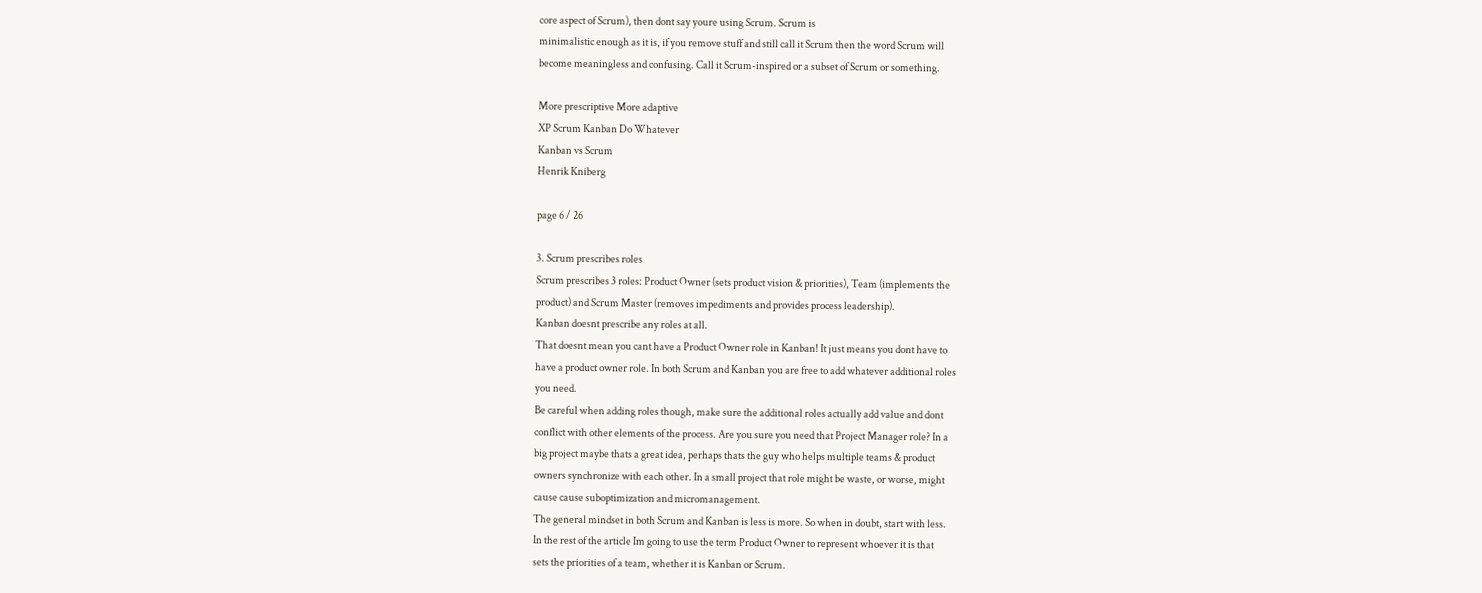core aspect of Scrum), then dont say youre using Scrum. Scrum is
minimalistic enough as it is, if you remove stuff and still call it Scrum then the word Scrum will
become meaningless and confusing. Call it Scrum-inspired or a subset of Scrum or something.

More prescriptive More adaptive
XP Scrum Kanban Do Whatever
Kanban vs Scrum
Henrik Kniberg

page 6 / 26

3. Scrum prescribes roles
Scrum prescribes 3 roles: Product Owner (sets product vision & priorities), Team (implements the
product) and Scrum Master (removes impediments and provides process leadership).
Kanban doesnt prescribe any roles at all.
That doesnt mean you cant have a Product Owner role in Kanban! It just means you dont have to
have a product owner role. In both Scrum and Kanban you are free to add whatever additional roles
you need.
Be careful when adding roles though, make sure the additional roles actually add value and dont
conflict with other elements of the process. Are you sure you need that Project Manager role? In a
big project maybe thats a great idea, perhaps thats the guy who helps multiple teams & product
owners synchronize with each other. In a small project that role might be waste, or worse, might
cause cause suboptimization and micromanagement.
The general mindset in both Scrum and Kanban is less is more. So when in doubt, start with less.
In the rest of the article Im going to use the term Product Owner to represent whoever it is that
sets the priorities of a team, whether it is Kanban or Scrum.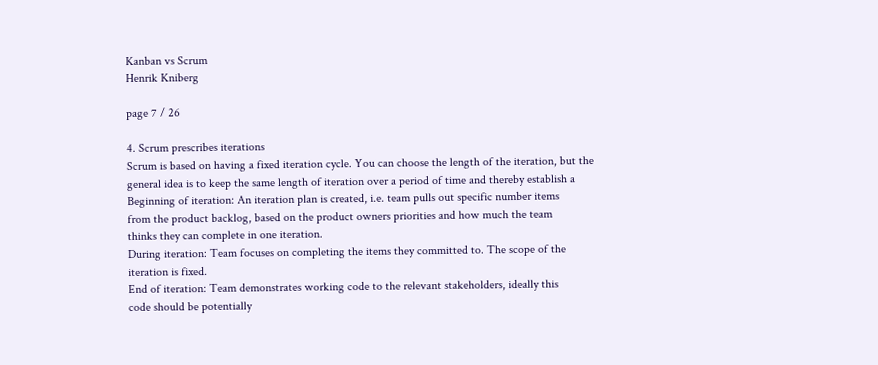Kanban vs Scrum
Henrik Kniberg

page 7 / 26

4. Scrum prescribes iterations
Scrum is based on having a fixed iteration cycle. You can choose the length of the iteration, but the
general idea is to keep the same length of iteration over a period of time and thereby establish a
Beginning of iteration: An iteration plan is created, i.e. team pulls out specific number items
from the product backlog, based on the product owners priorities and how much the team
thinks they can complete in one iteration.
During iteration: Team focuses on completing the items they committed to. The scope of the
iteration is fixed.
End of iteration: Team demonstrates working code to the relevant stakeholders, ideally this
code should be potentially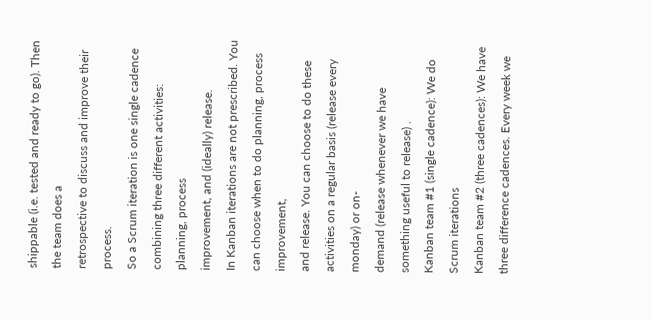shippable (i.e. tested and ready to go). Then the team does a
retrospective to discuss and improve their process.
So a Scrum iteration is one single cadence combining three different activities: planning, process
improvement, and (ideally) release.
In Kanban iterations are not prescribed. You can choose when to do planning, process improvement,
and release. You can choose to do these activities on a regular basis (release every monday) or on-
demand (release whenever we have something useful to release) .
Kanban team #1 (single cadence): We do Scrum iterations
Kanban team #2 (three cadences): We have three difference cadences. Every week we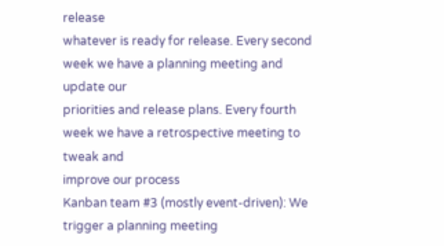release
whatever is ready for release. Every second week we have a planning meeting and update our
priorities and release plans. Every fourth week we have a retrospective meeting to tweak and
improve our process
Kanban team #3 (mostly event-driven): We trigger a planning meeting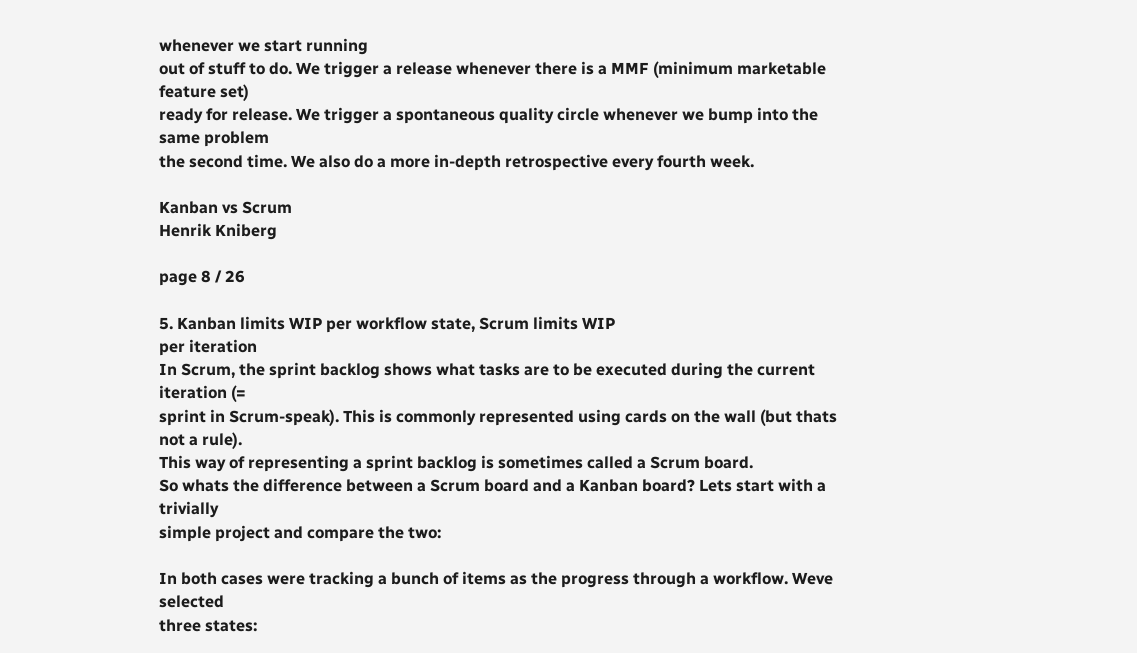whenever we start running
out of stuff to do. We trigger a release whenever there is a MMF (minimum marketable feature set)
ready for release. We trigger a spontaneous quality circle whenever we bump into the same problem
the second time. We also do a more in-depth retrospective every fourth week.

Kanban vs Scrum
Henrik Kniberg

page 8 / 26

5. Kanban limits WIP per workflow state, Scrum limits WIP
per iteration
In Scrum, the sprint backlog shows what tasks are to be executed during the current iteration (=
sprint in Scrum-speak). This is commonly represented using cards on the wall (but thats not a rule).
This way of representing a sprint backlog is sometimes called a Scrum board.
So whats the difference between a Scrum board and a Kanban board? Lets start with a trivially
simple project and compare the two:

In both cases were tracking a bunch of items as the progress through a workflow. Weve selected
three states: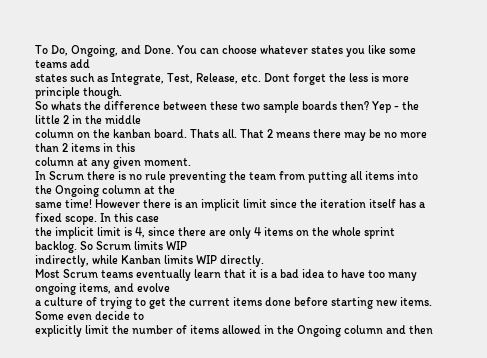To Do, Ongoing, and Done. You can choose whatever states you like some teams add
states such as Integrate, Test, Release, etc. Dont forget the less is more principle though.
So whats the difference between these two sample boards then? Yep - the little 2 in the middle
column on the kanban board. Thats all. That 2 means there may be no more than 2 items in this
column at any given moment.
In Scrum there is no rule preventing the team from putting all items into the Ongoing column at the
same time! However there is an implicit limit since the iteration itself has a fixed scope. In this case
the implicit limit is 4, since there are only 4 items on the whole sprint backlog. So Scrum limits WIP
indirectly, while Kanban limits WIP directly.
Most Scrum teams eventually learn that it is a bad idea to have too many ongoing items, and evolve
a culture of trying to get the current items done before starting new items. Some even decide to
explicitly limit the number of items allowed in the Ongoing column and then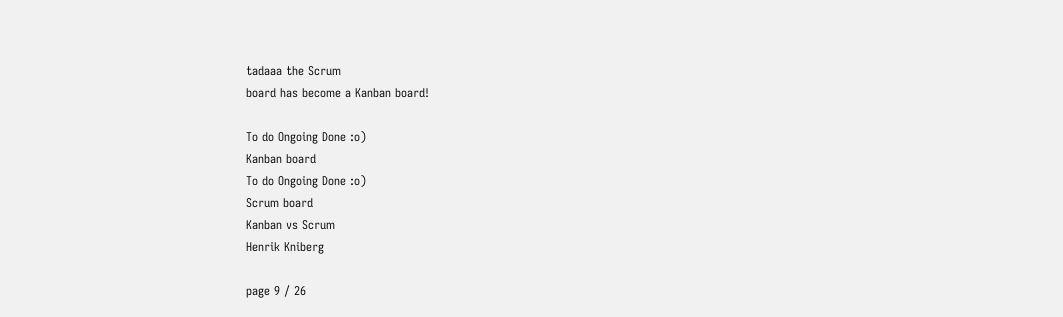tadaaa the Scrum
board has become a Kanban board!

To do Ongoing Done :o)
Kanban board
To do Ongoing Done :o)
Scrum board
Kanban vs Scrum
Henrik Kniberg

page 9 / 26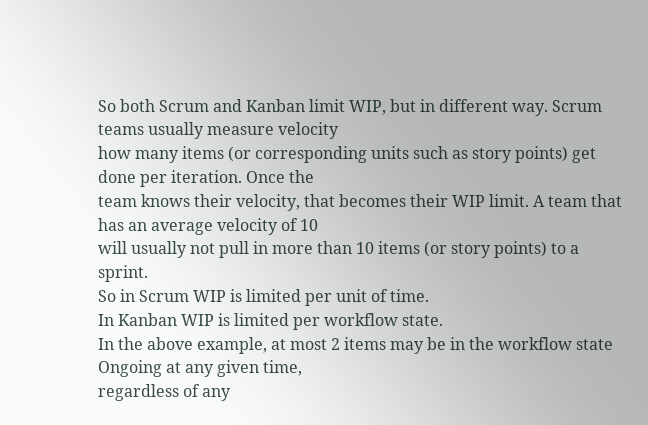So both Scrum and Kanban limit WIP, but in different way. Scrum teams usually measure velocity
how many items (or corresponding units such as story points) get done per iteration. Once the
team knows their velocity, that becomes their WIP limit. A team that has an average velocity of 10
will usually not pull in more than 10 items (or story points) to a sprint.
So in Scrum WIP is limited per unit of time.
In Kanban WIP is limited per workflow state.
In the above example, at most 2 items may be in the workflow state Ongoing at any given time,
regardless of any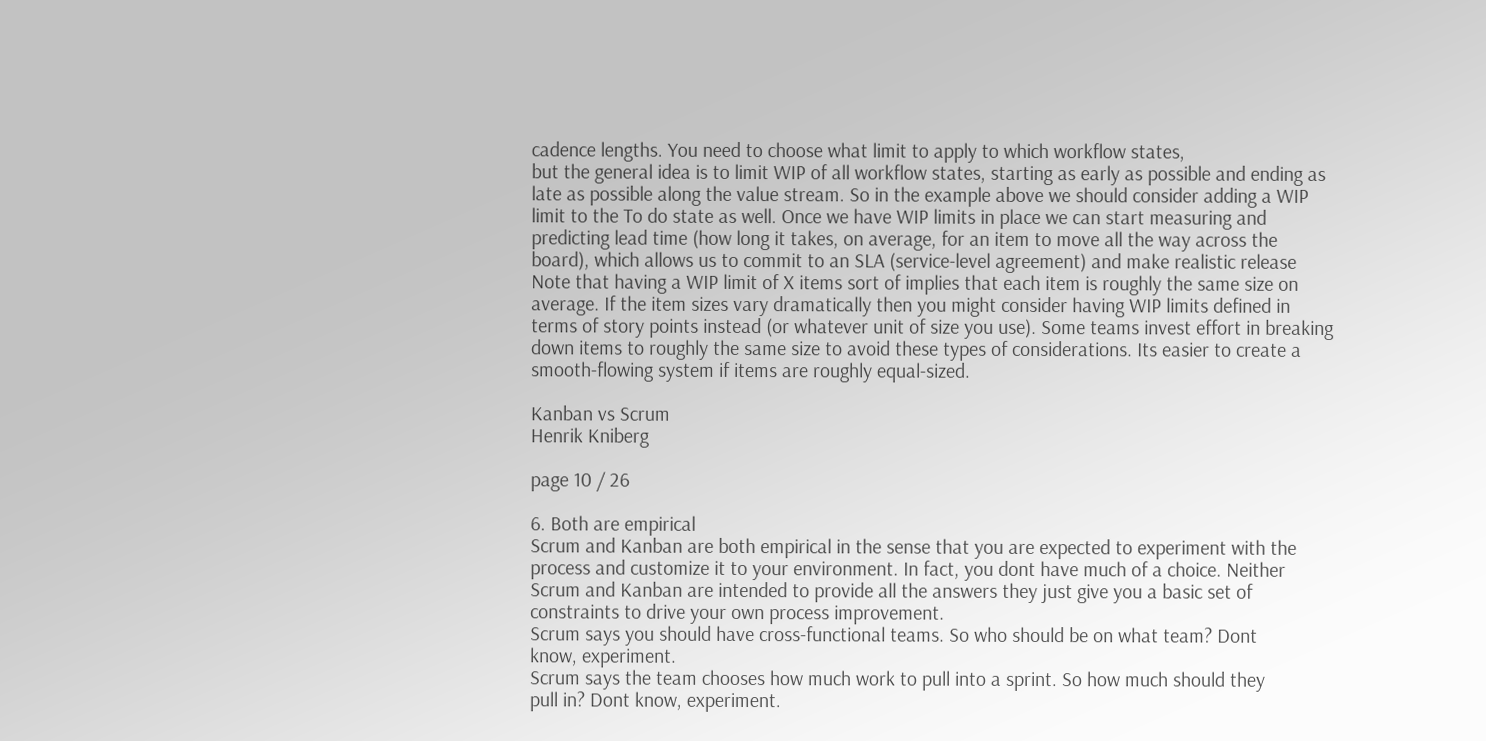cadence lengths. You need to choose what limit to apply to which workflow states,
but the general idea is to limit WIP of all workflow states, starting as early as possible and ending as
late as possible along the value stream. So in the example above we should consider adding a WIP
limit to the To do state as well. Once we have WIP limits in place we can start measuring and
predicting lead time (how long it takes, on average, for an item to move all the way across the
board), which allows us to commit to an SLA (service-level agreement) and make realistic release
Note that having a WIP limit of X items sort of implies that each item is roughly the same size on
average. If the item sizes vary dramatically then you might consider having WIP limits defined in
terms of story points instead (or whatever unit of size you use). Some teams invest effort in breaking
down items to roughly the same size to avoid these types of considerations. Its easier to create a
smooth-flowing system if items are roughly equal-sized.

Kanban vs Scrum
Henrik Kniberg

page 10 / 26

6. Both are empirical
Scrum and Kanban are both empirical in the sense that you are expected to experiment with the
process and customize it to your environment. In fact, you dont have much of a choice. Neither
Scrum and Kanban are intended to provide all the answers they just give you a basic set of
constraints to drive your own process improvement.
Scrum says you should have cross-functional teams. So who should be on what team? Dont
know, experiment.
Scrum says the team chooses how much work to pull into a sprint. So how much should they
pull in? Dont know, experiment.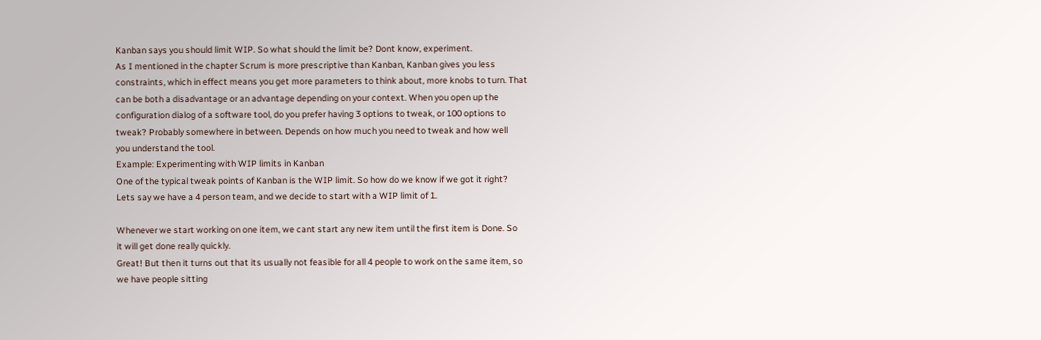Kanban says you should limit WIP. So what should the limit be? Dont know, experiment.
As I mentioned in the chapter Scrum is more prescriptive than Kanban, Kanban gives you less
constraints, which in effect means you get more parameters to think about, more knobs to turn. That
can be both a disadvantage or an advantage depending on your context. When you open up the
configuration dialog of a software tool, do you prefer having 3 options to tweak, or 100 options to
tweak? Probably somewhere in between. Depends on how much you need to tweak and how well
you understand the tool.
Example: Experimenting with WIP limits in Kanban
One of the typical tweak points of Kanban is the WIP limit. So how do we know if we got it right?
Lets say we have a 4 person team, and we decide to start with a WIP limit of 1.

Whenever we start working on one item, we cant start any new item until the first item is Done. So
it will get done really quickly.
Great! But then it turns out that its usually not feasible for all 4 people to work on the same item, so
we have people sitting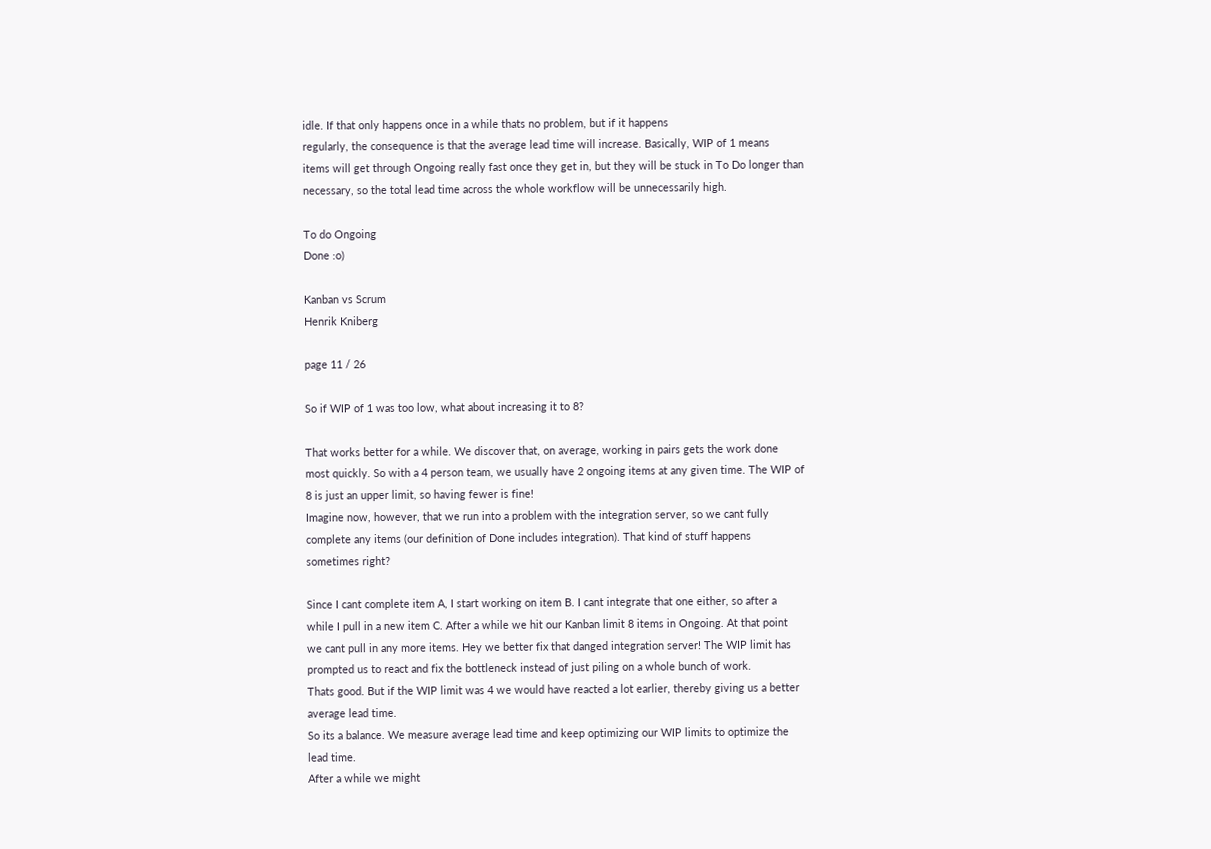idle. If that only happens once in a while thats no problem, but if it happens
regularly, the consequence is that the average lead time will increase. Basically, WIP of 1 means
items will get through Ongoing really fast once they get in, but they will be stuck in To Do longer than
necessary, so the total lead time across the whole workflow will be unnecessarily high.

To do Ongoing
Done :o)

Kanban vs Scrum
Henrik Kniberg

page 11 / 26

So if WIP of 1 was too low, what about increasing it to 8?

That works better for a while. We discover that, on average, working in pairs gets the work done
most quickly. So with a 4 person team, we usually have 2 ongoing items at any given time. The WIP of
8 is just an upper limit, so having fewer is fine!
Imagine now, however, that we run into a problem with the integration server, so we cant fully
complete any items (our definition of Done includes integration). That kind of stuff happens
sometimes right?

Since I cant complete item A, I start working on item B. I cant integrate that one either, so after a
while I pull in a new item C. After a while we hit our Kanban limit 8 items in Ongoing. At that point
we cant pull in any more items. Hey we better fix that danged integration server! The WIP limit has
prompted us to react and fix the bottleneck instead of just piling on a whole bunch of work.
Thats good. But if the WIP limit was 4 we would have reacted a lot earlier, thereby giving us a better
average lead time.
So its a balance. We measure average lead time and keep optimizing our WIP limits to optimize the
lead time.
After a while we might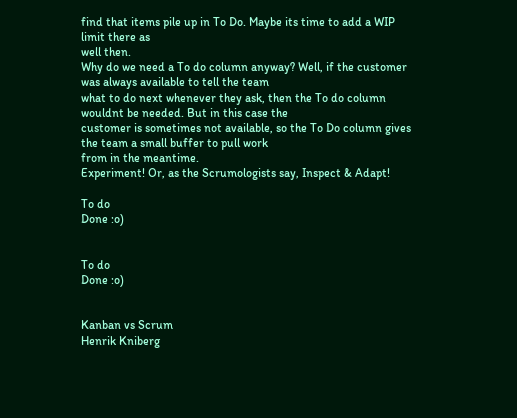find that items pile up in To Do. Maybe its time to add a WIP limit there as
well then.
Why do we need a To do column anyway? Well, if the customer was always available to tell the team
what to do next whenever they ask, then the To do column wouldnt be needed. But in this case the
customer is sometimes not available, so the To Do column gives the team a small buffer to pull work
from in the meantime.
Experiment! Or, as the Scrumologists say, Inspect & Adapt!

To do
Done :o)


To do
Done :o)


Kanban vs Scrum
Henrik Kniberg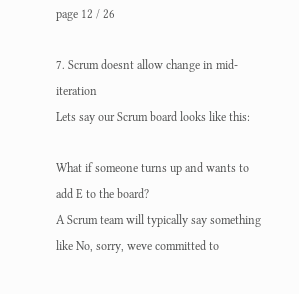page 12 / 26

7. Scrum doesnt allow change in mid-iteration
Lets say our Scrum board looks like this:

What if someone turns up and wants to add E to the board?
A Scrum team will typically say something like No, sorry, weve committed to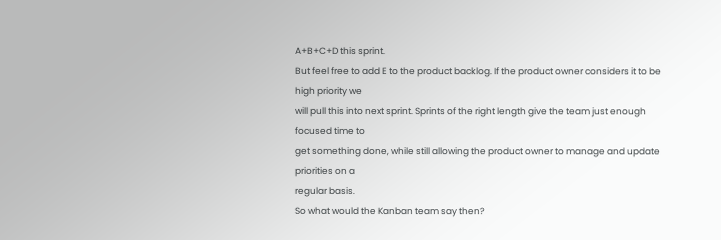A+B+C+D this sprint.
But feel free to add E to the product backlog. If the product owner considers it to be high priority we
will pull this into next sprint. Sprints of the right length give the team just enough focused time to
get something done, while still allowing the product owner to manage and update priorities on a
regular basis.
So what would the Kanban team say then?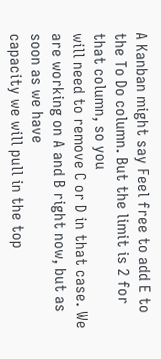A Kanban might say Feel free to add E to the To Do column. But the limit is 2 for that column, so you
will need to remove C or D in that case. We are working on A and B right now, but as soon as we have
capacity we will pull in the top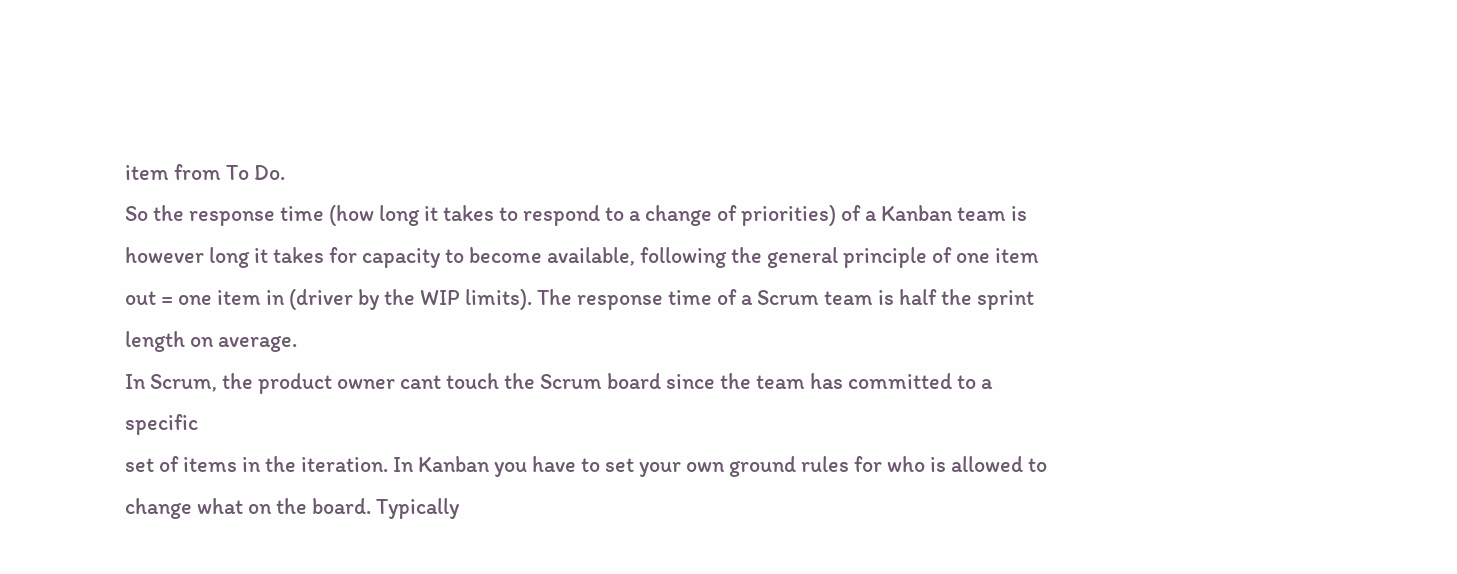item from To Do.
So the response time (how long it takes to respond to a change of priorities) of a Kanban team is
however long it takes for capacity to become available, following the general principle of one item
out = one item in (driver by the WIP limits). The response time of a Scrum team is half the sprint
length on average.
In Scrum, the product owner cant touch the Scrum board since the team has committed to a specific
set of items in the iteration. In Kanban you have to set your own ground rules for who is allowed to
change what on the board. Typically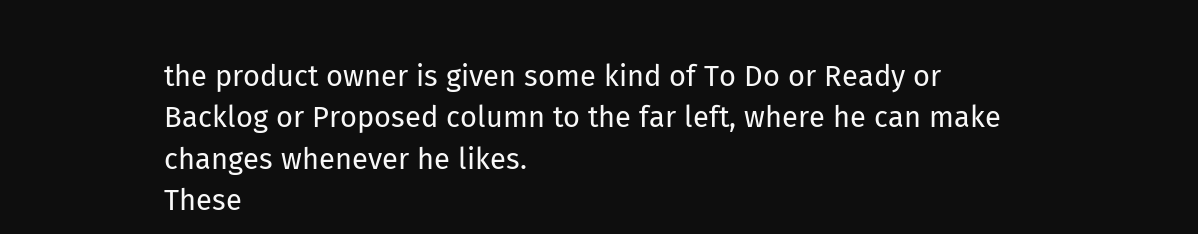the product owner is given some kind of To Do or Ready or
Backlog or Proposed column to the far left, where he can make changes whenever he likes.
These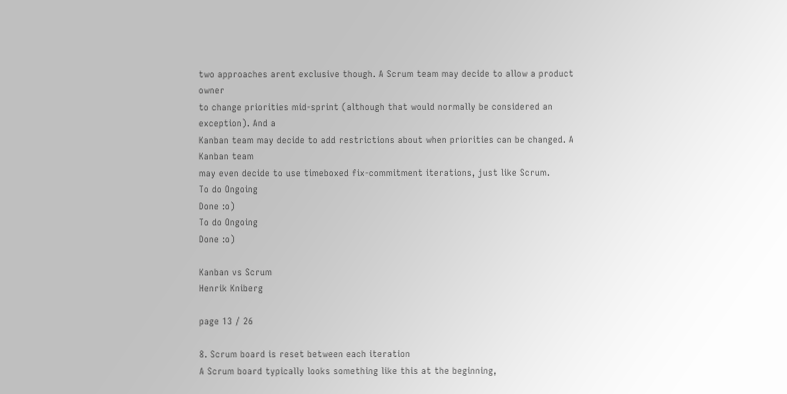two approaches arent exclusive though. A Scrum team may decide to allow a product owner
to change priorities mid-sprint (although that would normally be considered an exception). And a
Kanban team may decide to add restrictions about when priorities can be changed. A Kanban team
may even decide to use timeboxed fix-commitment iterations, just like Scrum.
To do Ongoing
Done :o)
To do Ongoing
Done :o)

Kanban vs Scrum
Henrik Kniberg

page 13 / 26

8. Scrum board is reset between each iteration
A Scrum board typically looks something like this at the beginning,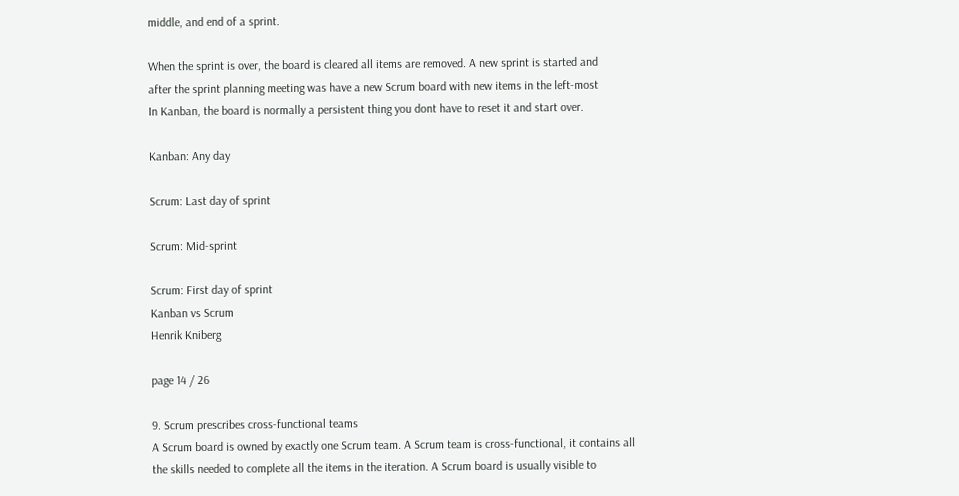middle, and end of a sprint.

When the sprint is over, the board is cleared all items are removed. A new sprint is started and
after the sprint planning meeting was have a new Scrum board with new items in the left-most
In Kanban, the board is normally a persistent thing you dont have to reset it and start over.

Kanban: Any day

Scrum: Last day of sprint

Scrum: Mid-sprint

Scrum: First day of sprint
Kanban vs Scrum
Henrik Kniberg

page 14 / 26

9. Scrum prescribes cross-functional teams
A Scrum board is owned by exactly one Scrum team. A Scrum team is cross-functional, it contains all
the skills needed to complete all the items in the iteration. A Scrum board is usually visible to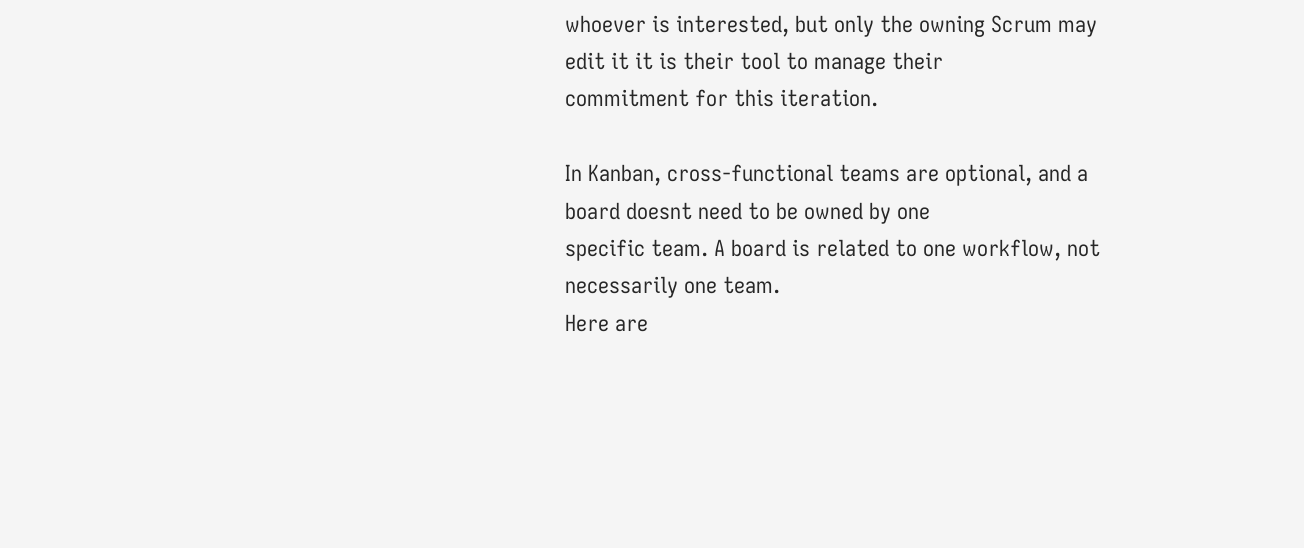whoever is interested, but only the owning Scrum may edit it it is their tool to manage their
commitment for this iteration.

In Kanban, cross-functional teams are optional, and a board doesnt need to be owned by one
specific team. A board is related to one workflow, not necessarily one team.
Here are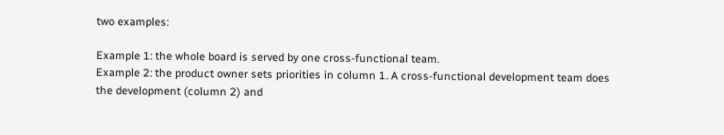two examples:

Example 1: the whole board is served by one cross-functional team.
Example 2: the product owner sets priorities in column 1. A cross-functional development team does
the development (column 2) and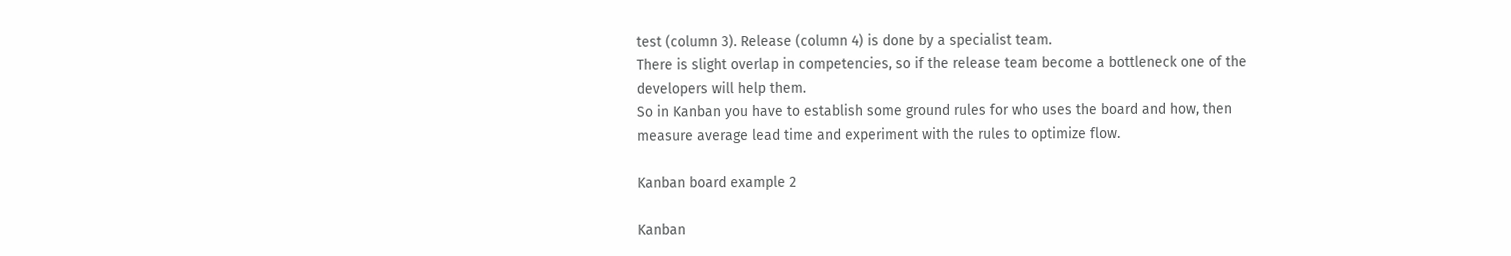test (column 3). Release (column 4) is done by a specialist team.
There is slight overlap in competencies, so if the release team become a bottleneck one of the
developers will help them.
So in Kanban you have to establish some ground rules for who uses the board and how, then
measure average lead time and experiment with the rules to optimize flow.

Kanban board example 2

Kanban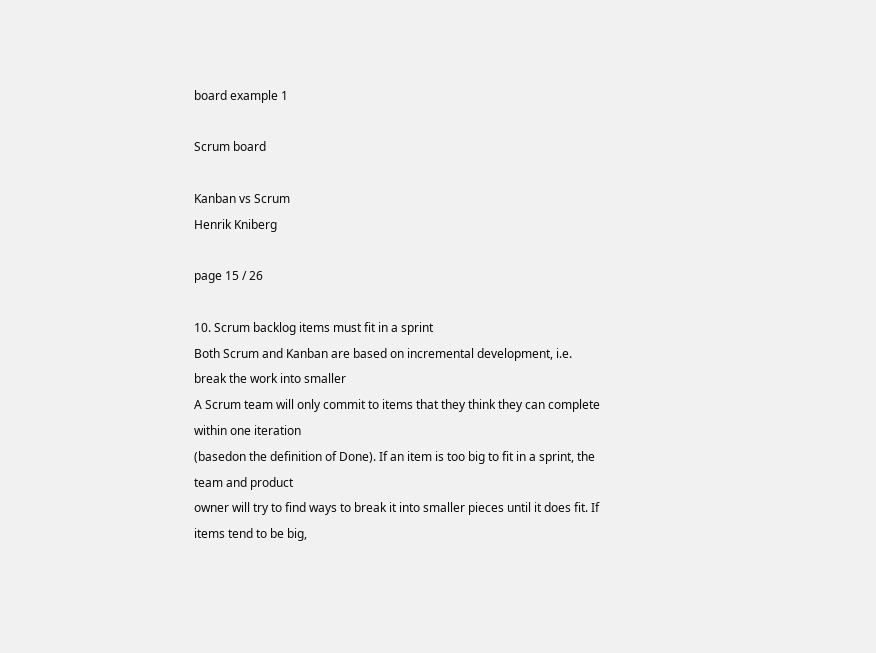board example 1

Scrum board

Kanban vs Scrum
Henrik Kniberg

page 15 / 26

10. Scrum backlog items must fit in a sprint
Both Scrum and Kanban are based on incremental development, i.e. break the work into smaller
A Scrum team will only commit to items that they think they can complete within one iteration
(basedon the definition of Done). If an item is too big to fit in a sprint, the team and product
owner will try to find ways to break it into smaller pieces until it does fit. If items tend to be big,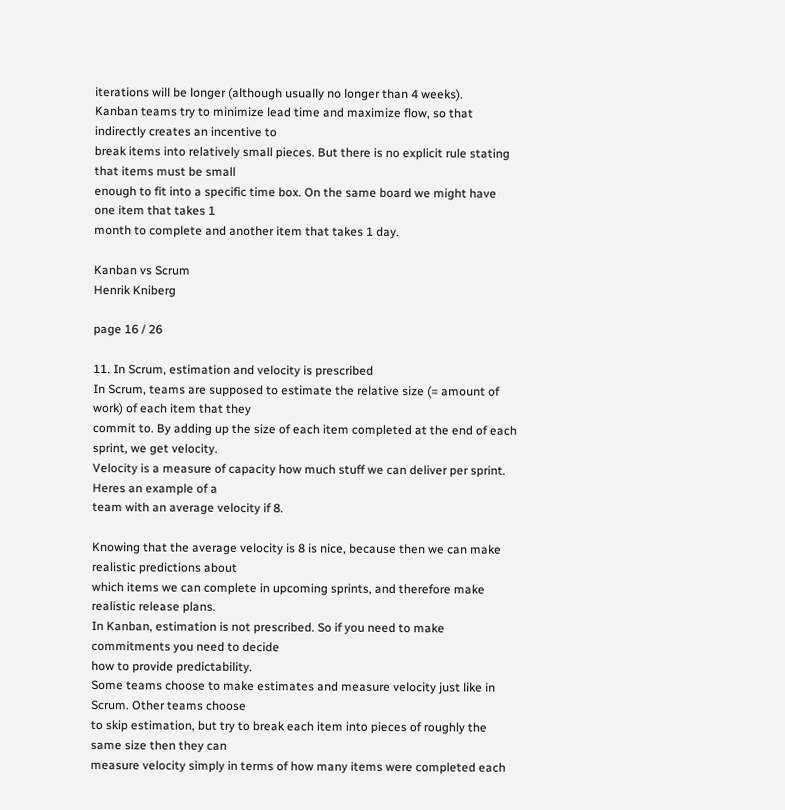iterations will be longer (although usually no longer than 4 weeks).
Kanban teams try to minimize lead time and maximize flow, so that indirectly creates an incentive to
break items into relatively small pieces. But there is no explicit rule stating that items must be small
enough to fit into a specific time box. On the same board we might have one item that takes 1
month to complete and another item that takes 1 day.

Kanban vs Scrum
Henrik Kniberg

page 16 / 26

11. In Scrum, estimation and velocity is prescribed
In Scrum, teams are supposed to estimate the relative size (= amount of work) of each item that they
commit to. By adding up the size of each item completed at the end of each sprint, we get velocity.
Velocity is a measure of capacity how much stuff we can deliver per sprint. Heres an example of a
team with an average velocity if 8.

Knowing that the average velocity is 8 is nice, because then we can make realistic predictions about
which items we can complete in upcoming sprints, and therefore make realistic release plans.
In Kanban, estimation is not prescribed. So if you need to make commitments you need to decide
how to provide predictability.
Some teams choose to make estimates and measure velocity just like in Scrum. Other teams choose
to skip estimation, but try to break each item into pieces of roughly the same size then they can
measure velocity simply in terms of how many items were completed each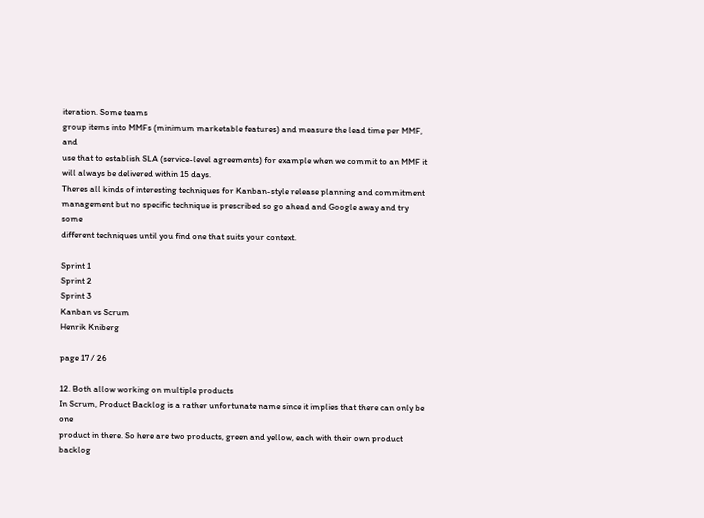iteration. Some teams
group items into MMFs (minimum marketable features) and measure the lead time per MMF, and
use that to establish SLA (service-level agreements) for example when we commit to an MMF it
will always be delivered within 15 days.
Theres all kinds of interesting techniques for Kanban-style release planning and commitment
management but no specific technique is prescribed so go ahead and Google away and try some
different techniques until you find one that suits your context.

Sprint 1
Sprint 2
Sprint 3
Kanban vs Scrum
Henrik Kniberg

page 17 / 26

12. Both allow working on multiple products
In Scrum, Product Backlog is a rather unfortunate name since it implies that there can only be one
product in there. So here are two products, green and yellow, each with their own product backlog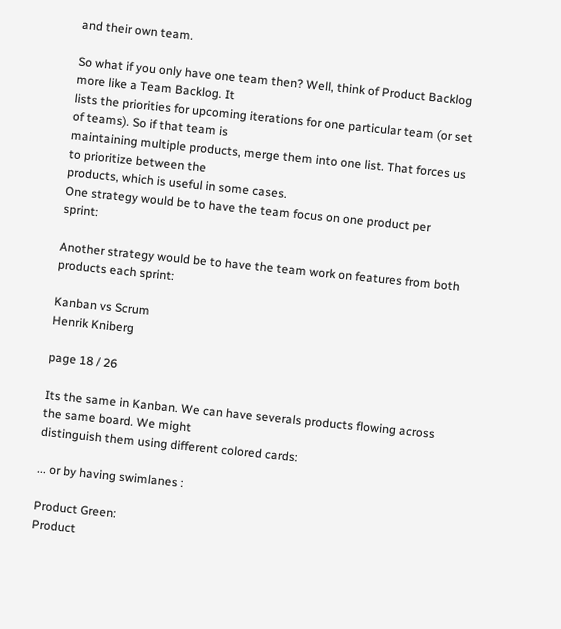and their own team.

So what if you only have one team then? Well, think of Product Backlog more like a Team Backlog. It
lists the priorities for upcoming iterations for one particular team (or set of teams). So if that team is
maintaining multiple products, merge them into one list. That forces us to prioritize between the
products, which is useful in some cases.
One strategy would be to have the team focus on one product per sprint:

Another strategy would be to have the team work on features from both products each sprint:

Kanban vs Scrum
Henrik Kniberg

page 18 / 26

Its the same in Kanban. We can have severals products flowing across the same board. We might
distinguish them using different colored cards:

... or by having swimlanes :

Product Green:
Product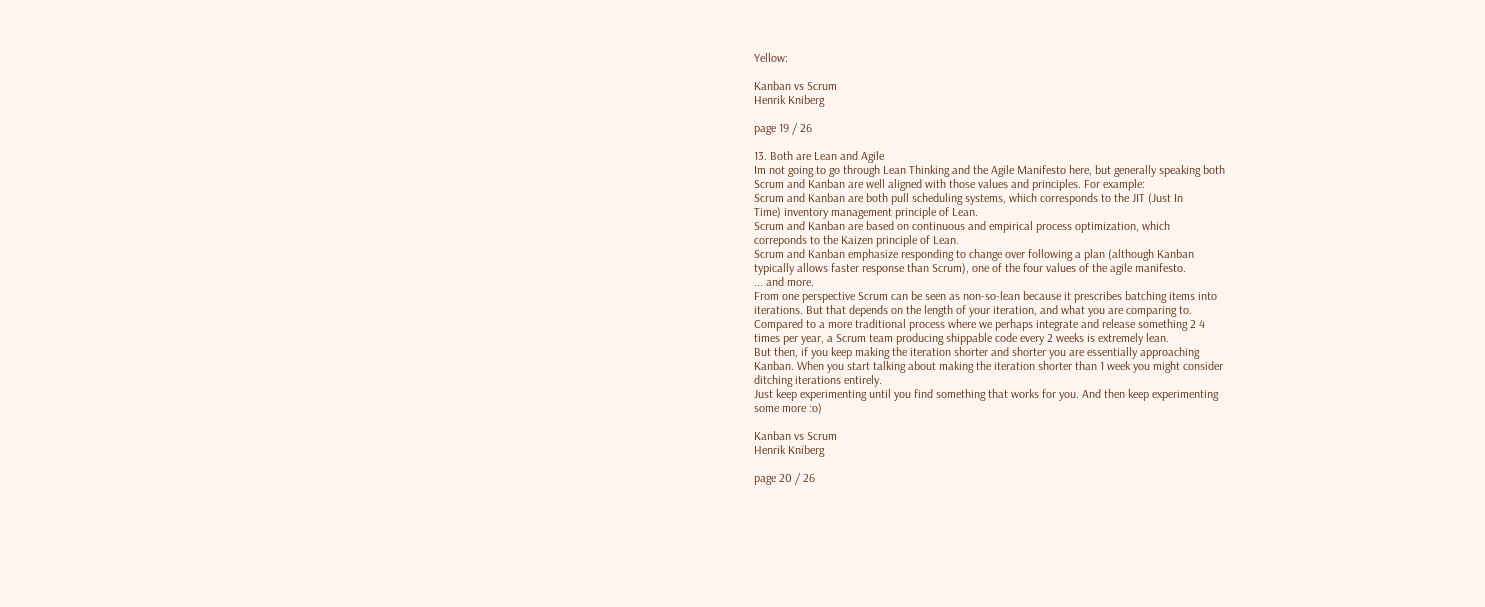Yellow:

Kanban vs Scrum
Henrik Kniberg

page 19 / 26

13. Both are Lean and Agile
Im not going to go through Lean Thinking and the Agile Manifesto here, but generally speaking both
Scrum and Kanban are well aligned with those values and principles. For example:
Scrum and Kanban are both pull scheduling systems, which corresponds to the JIT (Just In
Time) inventory management principle of Lean.
Scrum and Kanban are based on continuous and empirical process optimization, which
correponds to the Kaizen principle of Lean.
Scrum and Kanban emphasize responding to change over following a plan (although Kanban
typically allows faster response than Scrum), one of the four values of the agile manifesto.
... and more.
From one perspective Scrum can be seen as non-so-lean because it prescribes batching items into
iterations. But that depends on the length of your iteration, and what you are comparing to.
Compared to a more traditional process where we perhaps integrate and release something 2 4
times per year, a Scrum team producing shippable code every 2 weeks is extremely lean.
But then, if you keep making the iteration shorter and shorter you are essentially approaching
Kanban. When you start talking about making the iteration shorter than 1 week you might consider
ditching iterations entirely.
Just keep experimenting until you find something that works for you. And then keep experimenting
some more :o)

Kanban vs Scrum
Henrik Kniberg

page 20 / 26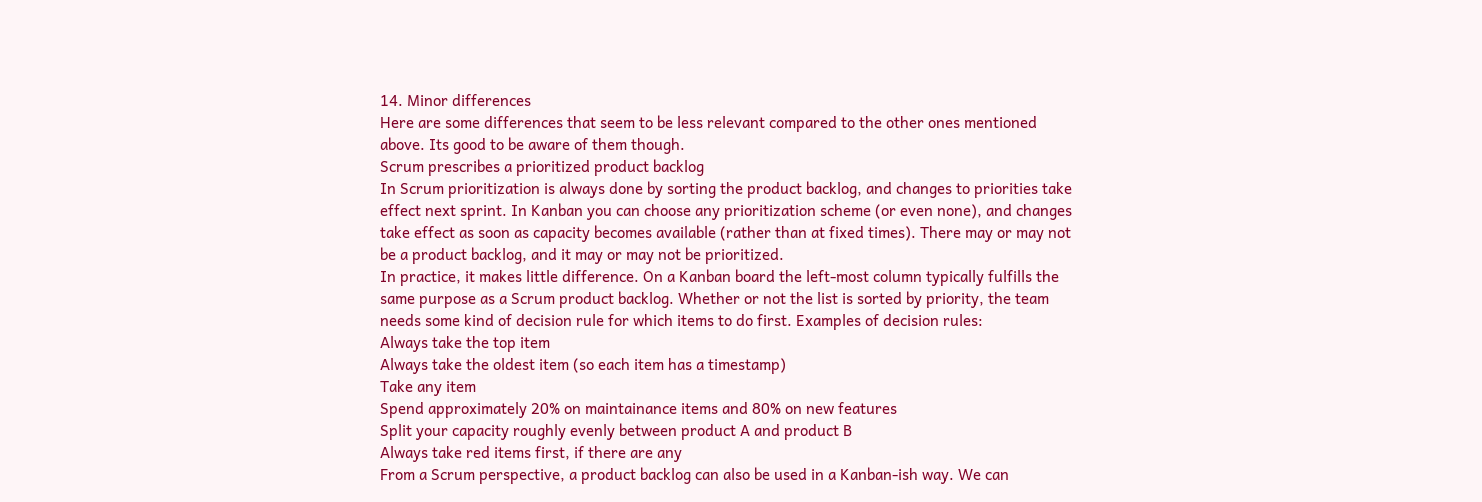14. Minor differences
Here are some differences that seem to be less relevant compared to the other ones mentioned
above. Its good to be aware of them though.
Scrum prescribes a prioritized product backlog
In Scrum prioritization is always done by sorting the product backlog, and changes to priorities take
effect next sprint. In Kanban you can choose any prioritization scheme (or even none), and changes
take effect as soon as capacity becomes available (rather than at fixed times). There may or may not
be a product backlog, and it may or may not be prioritized.
In practice, it makes little difference. On a Kanban board the left-most column typically fulfills the
same purpose as a Scrum product backlog. Whether or not the list is sorted by priority, the team
needs some kind of decision rule for which items to do first. Examples of decision rules:
Always take the top item
Always take the oldest item (so each item has a timestamp)
Take any item
Spend approximately 20% on maintainance items and 80% on new features
Split your capacity roughly evenly between product A and product B
Always take red items first, if there are any
From a Scrum perspective, a product backlog can also be used in a Kanban-ish way. We can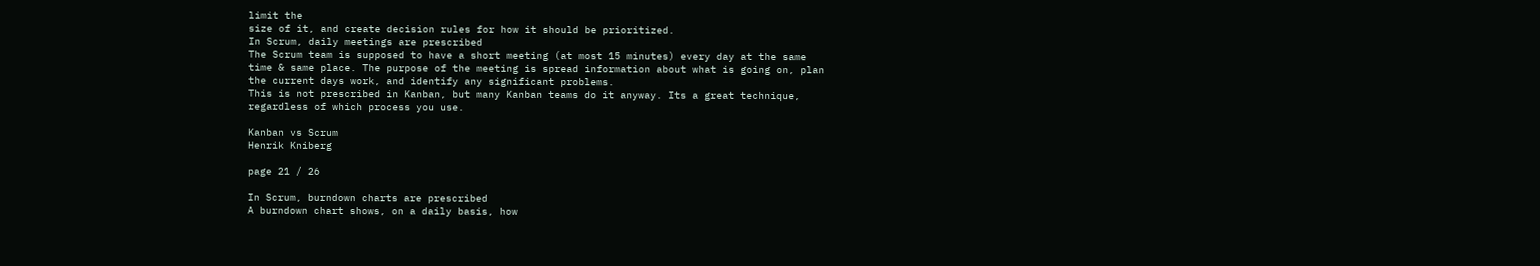limit the
size of it, and create decision rules for how it should be prioritized.
In Scrum, daily meetings are prescribed
The Scrum team is supposed to have a short meeting (at most 15 minutes) every day at the same
time & same place. The purpose of the meeting is spread information about what is going on, plan
the current days work, and identify any significant problems.
This is not prescribed in Kanban, but many Kanban teams do it anyway. Its a great technique,
regardless of which process you use.

Kanban vs Scrum
Henrik Kniberg

page 21 / 26

In Scrum, burndown charts are prescribed
A burndown chart shows, on a daily basis, how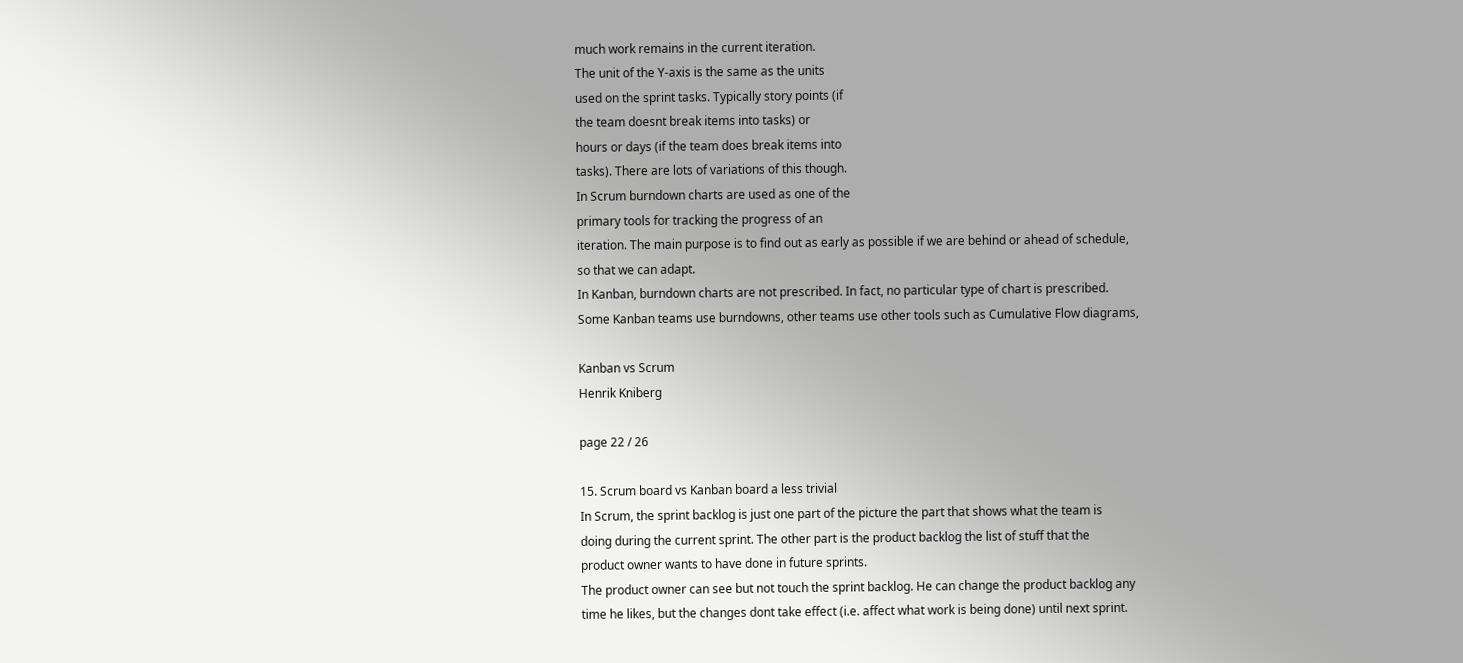much work remains in the current iteration.
The unit of the Y-axis is the same as the units
used on the sprint tasks. Typically story points (if
the team doesnt break items into tasks) or
hours or days (if the team does break items into
tasks). There are lots of variations of this though.
In Scrum burndown charts are used as one of the
primary tools for tracking the progress of an
iteration. The main purpose is to find out as early as possible if we are behind or ahead of schedule,
so that we can adapt.
In Kanban, burndown charts are not prescribed. In fact, no particular type of chart is prescribed.
Some Kanban teams use burndowns, other teams use other tools such as Cumulative Flow diagrams,

Kanban vs Scrum
Henrik Kniberg

page 22 / 26

15. Scrum board vs Kanban board a less trivial
In Scrum, the sprint backlog is just one part of the picture the part that shows what the team is
doing during the current sprint. The other part is the product backlog the list of stuff that the
product owner wants to have done in future sprints.
The product owner can see but not touch the sprint backlog. He can change the product backlog any
time he likes, but the changes dont take effect (i.e. affect what work is being done) until next sprint.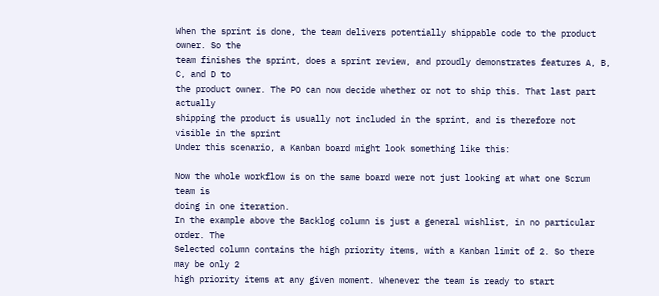When the sprint is done, the team delivers potentially shippable code to the product owner. So the
team finishes the sprint, does a sprint review, and proudly demonstrates features A, B, C, and D to
the product owner. The PO can now decide whether or not to ship this. That last part actually
shipping the product is usually not included in the sprint, and is therefore not visible in the sprint
Under this scenario, a Kanban board might look something like this:

Now the whole workflow is on the same board were not just looking at what one Scrum team is
doing in one iteration.
In the example above the Backlog column is just a general wishlist, in no particular order. The
Selected column contains the high priority items, with a Kanban limit of 2. So there may be only 2
high priority items at any given moment. Whenever the team is ready to start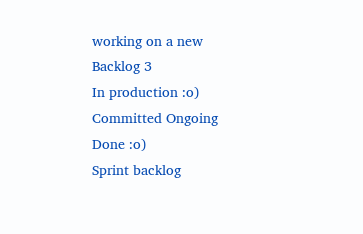working on a new
Backlog 3
In production :o)
Committed Ongoing
Done :o)
Sprint backlog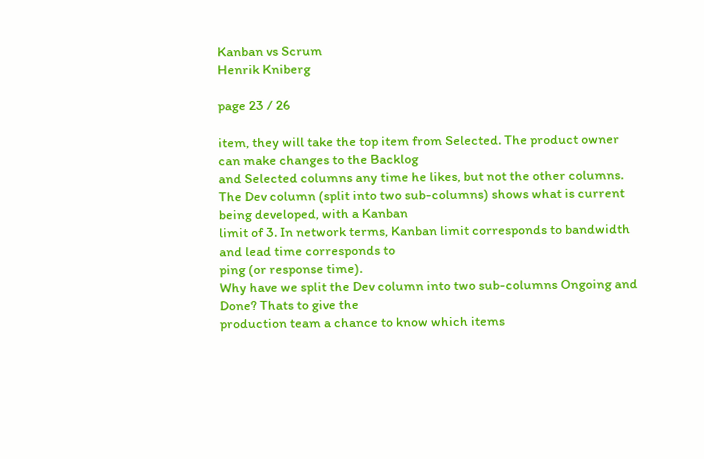Kanban vs Scrum
Henrik Kniberg

page 23 / 26

item, they will take the top item from Selected. The product owner can make changes to the Backlog
and Selected columns any time he likes, but not the other columns.
The Dev column (split into two sub-columns) shows what is current being developed, with a Kanban
limit of 3. In network terms, Kanban limit corresponds to bandwidth and lead time corresponds to
ping (or response time).
Why have we split the Dev column into two sub-columns Ongoing and Done? Thats to give the
production team a chance to know which items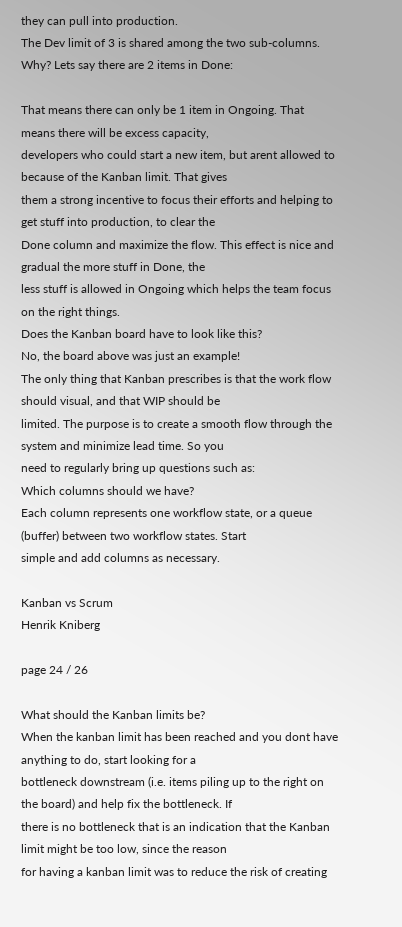they can pull into production.
The Dev limit of 3 is shared among the two sub-columns. Why? Lets say there are 2 items in Done:

That means there can only be 1 item in Ongoing. That means there will be excess capacity,
developers who could start a new item, but arent allowed to because of the Kanban limit. That gives
them a strong incentive to focus their efforts and helping to get stuff into production, to clear the
Done column and maximize the flow. This effect is nice and gradual the more stuff in Done, the
less stuff is allowed in Ongoing which helps the team focus on the right things.
Does the Kanban board have to look like this?
No, the board above was just an example!
The only thing that Kanban prescribes is that the work flow should visual, and that WIP should be
limited. The purpose is to create a smooth flow through the system and minimize lead time. So you
need to regularly bring up questions such as:
Which columns should we have?
Each column represents one workflow state, or a queue (buffer) between two workflow states. Start
simple and add columns as necessary.

Kanban vs Scrum
Henrik Kniberg

page 24 / 26

What should the Kanban limits be?
When the kanban limit has been reached and you dont have anything to do, start looking for a
bottleneck downstream (i.e. items piling up to the right on the board) and help fix the bottleneck. If
there is no bottleneck that is an indication that the Kanban limit might be too low, since the reason
for having a kanban limit was to reduce the risk of creating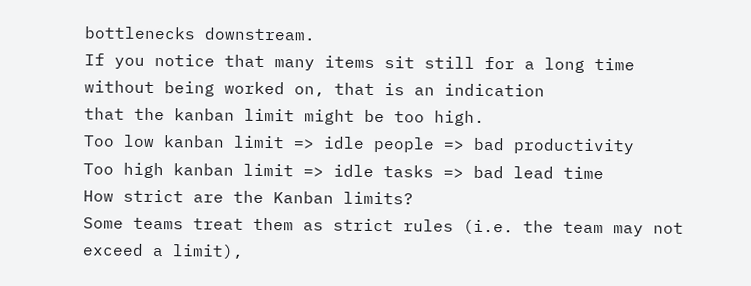bottlenecks downstream.
If you notice that many items sit still for a long time without being worked on, that is an indication
that the kanban limit might be too high.
Too low kanban limit => idle people => bad productivity
Too high kanban limit => idle tasks => bad lead time
How strict are the Kanban limits?
Some teams treat them as strict rules (i.e. the team may not exceed a limit),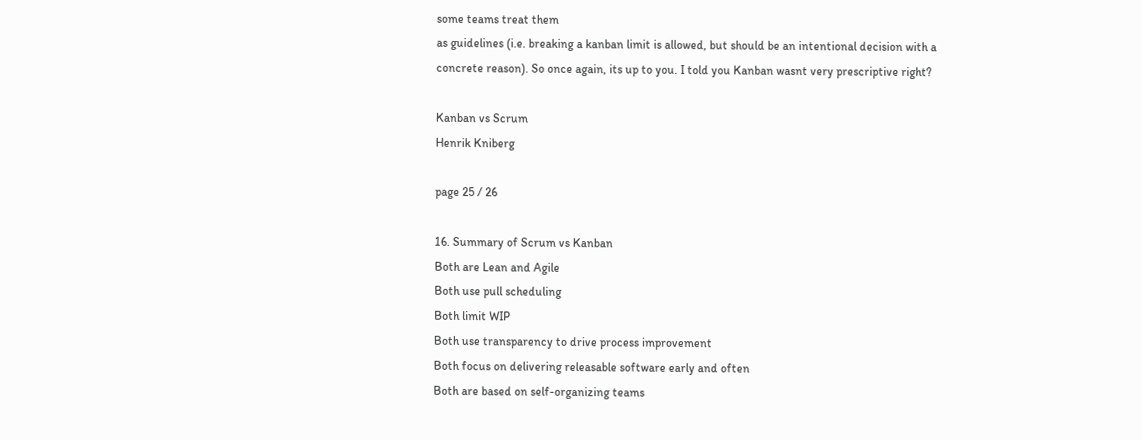some teams treat them
as guidelines (i.e. breaking a kanban limit is allowed, but should be an intentional decision with a
concrete reason). So once again, its up to you. I told you Kanban wasnt very prescriptive right?

Kanban vs Scrum
Henrik Kniberg

page 25 / 26

16. Summary of Scrum vs Kanban
Both are Lean and Agile
Both use pull scheduling
Both limit WIP
Both use transparency to drive process improvement
Both focus on delivering releasable software early and often
Both are based on self-organizing teams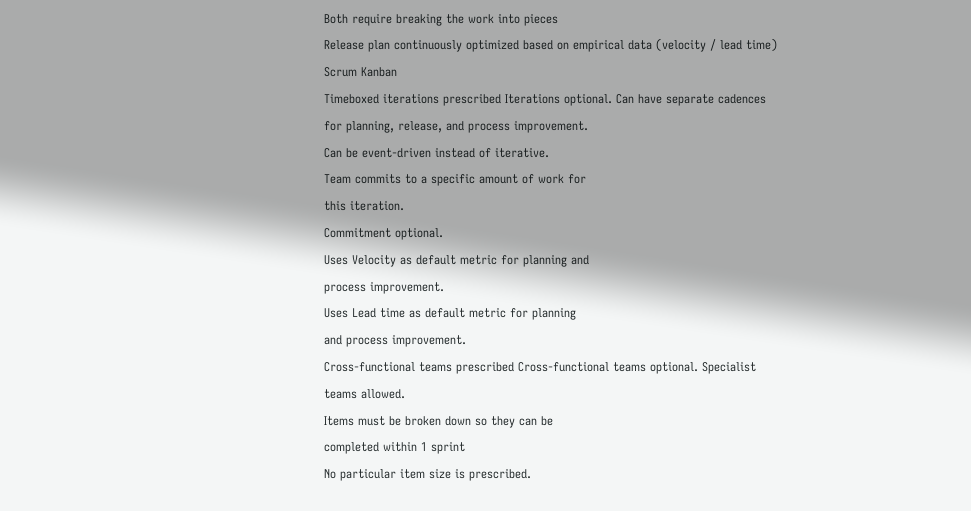Both require breaking the work into pieces
Release plan continuously optimized based on empirical data (velocity / lead time)
Scrum Kanban
Timeboxed iterations prescribed Iterations optional. Can have separate cadences
for planning, release, and process improvement.
Can be event-driven instead of iterative.
Team commits to a specific amount of work for
this iteration.
Commitment optional.
Uses Velocity as default metric for planning and
process improvement.
Uses Lead time as default metric for planning
and process improvement.
Cross-functional teams prescribed Cross-functional teams optional. Specialist
teams allowed.
Items must be broken down so they can be
completed within 1 sprint
No particular item size is prescribed.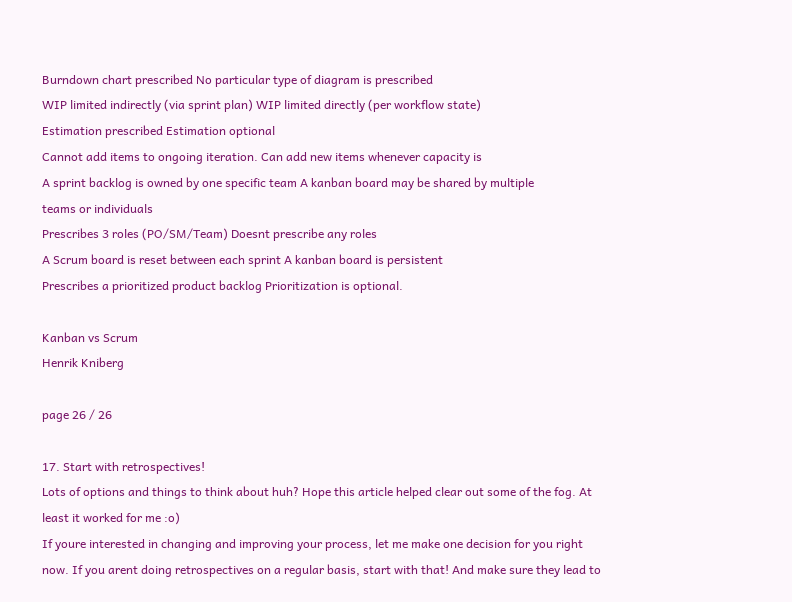Burndown chart prescribed No particular type of diagram is prescribed
WIP limited indirectly (via sprint plan) WIP limited directly (per workflow state)
Estimation prescribed Estimation optional
Cannot add items to ongoing iteration. Can add new items whenever capacity is
A sprint backlog is owned by one specific team A kanban board may be shared by multiple
teams or individuals
Prescribes 3 roles (PO/SM/Team) Doesnt prescribe any roles
A Scrum board is reset between each sprint A kanban board is persistent
Prescribes a prioritized product backlog Prioritization is optional.

Kanban vs Scrum
Henrik Kniberg

page 26 / 26

17. Start with retrospectives!
Lots of options and things to think about huh? Hope this article helped clear out some of the fog. At
least it worked for me :o)
If youre interested in changing and improving your process, let me make one decision for you right
now. If you arent doing retrospectives on a regular basis, start with that! And make sure they lead to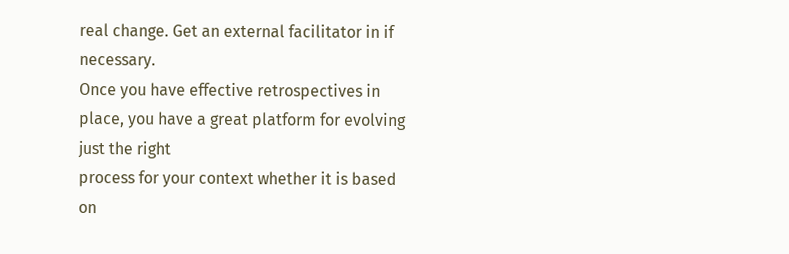real change. Get an external facilitator in if necessary.
Once you have effective retrospectives in place, you have a great platform for evolving just the right
process for your context whether it is based on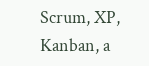Scrum, XP, Kanban, a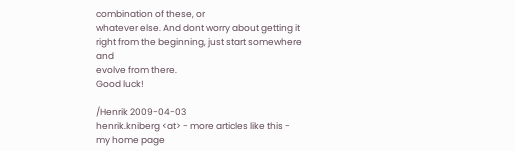combination of these, or
whatever else. And dont worry about getting it right from the beginning, just start somewhere and
evolve from there.
Good luck!

/Henrik 2009-04-03
henrik.kniberg <at> - more articles like this - my home page